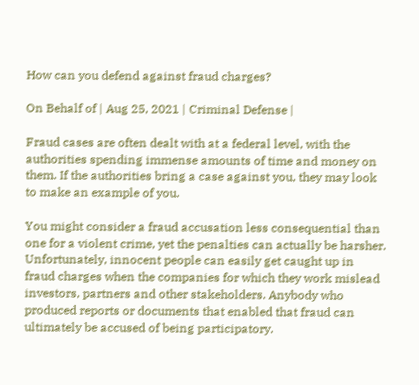How can you defend against fraud charges?

On Behalf of | Aug 25, 2021 | Criminal Defense |

Fraud cases are often dealt with at a federal level, with the authorities spending immense amounts of time and money on them. If the authorities bring a case against you, they may look to make an example of you.

You might consider a fraud accusation less consequential than one for a violent crime, yet the penalties can actually be harsher. Unfortunately, innocent people can easily get caught up in fraud charges when the companies for which they work mislead investors, partners and other stakeholders. Anybody who produced reports or documents that enabled that fraud can ultimately be accused of being participatory.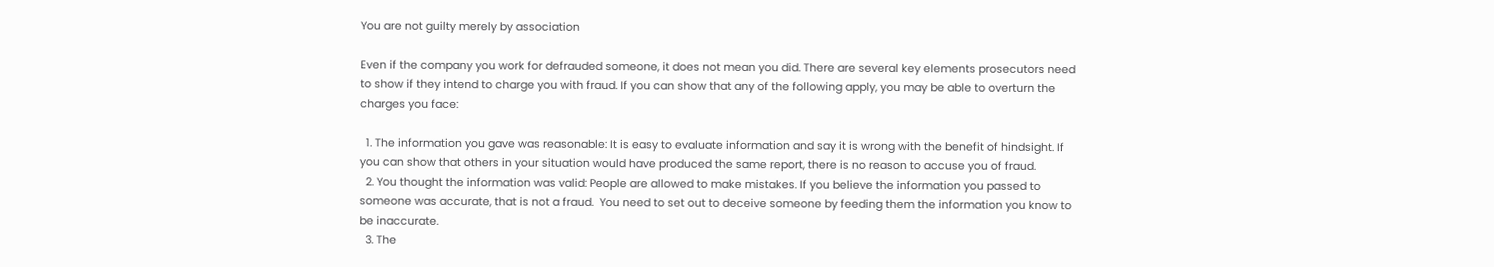You are not guilty merely by association

Even if the company you work for defrauded someone, it does not mean you did. There are several key elements prosecutors need to show if they intend to charge you with fraud. If you can show that any of the following apply, you may be able to overturn the charges you face:

  1. The information you gave was reasonable: It is easy to evaluate information and say it is wrong with the benefit of hindsight. If you can show that others in your situation would have produced the same report, there is no reason to accuse you of fraud.
  2. You thought the information was valid: People are allowed to make mistakes. If you believe the information you passed to someone was accurate, that is not a fraud.  You need to set out to deceive someone by feeding them the information you know to be inaccurate.
  3. The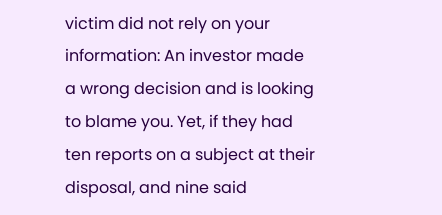victim did not rely on your information: An investor made a wrong decision and is looking to blame you. Yet, if they had ten reports on a subject at their disposal, and nine said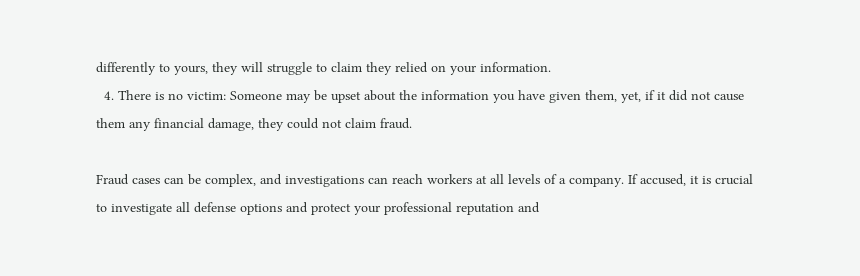differently to yours, they will struggle to claim they relied on your information.
  4. There is no victim: Someone may be upset about the information you have given them, yet, if it did not cause them any financial damage, they could not claim fraud.

Fraud cases can be complex, and investigations can reach workers at all levels of a company. If accused, it is crucial to investigate all defense options and protect your professional reputation and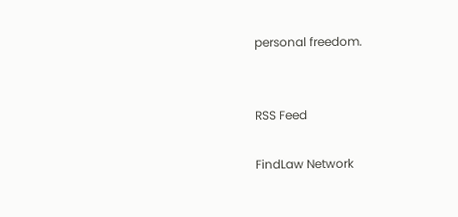personal freedom.


RSS Feed

FindLaw Network